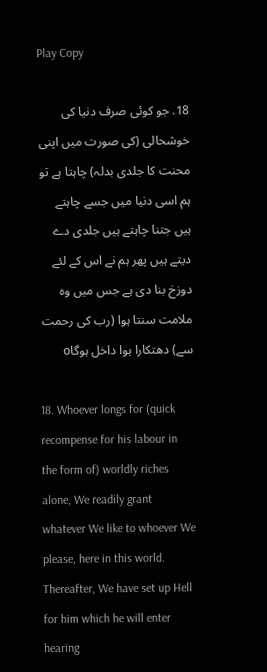Play Copy

18. جو کوئی صرف دنیا کی خوشحالی (کی صورت میں اپنی محنت کا جلدی بدلہ) چاہتا ہے تو ہم اسی دنیا میں جسے چاہتے ہیں جتنا چاہتے ہیں جلدی دے دیتے ہیں پھر ہم نے اس کے لئے دوزخ بنا دی ہے جس میں وہ ملامت سنتا ہوا (رب کی رحمت سے) دھتکارا ہوا داخل ہوگاo

18. Whoever longs for (quick recompense for his labour in the form of) worldly riches alone, We readily grant whatever We like to whoever We please, here in this world. Thereafter, We have set up Hell for him which he will enter hearing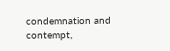condemnation and contempt,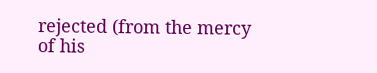rejected (from the mercy of his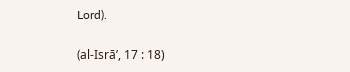Lord).

(al-Isrā’, 17 : 18)